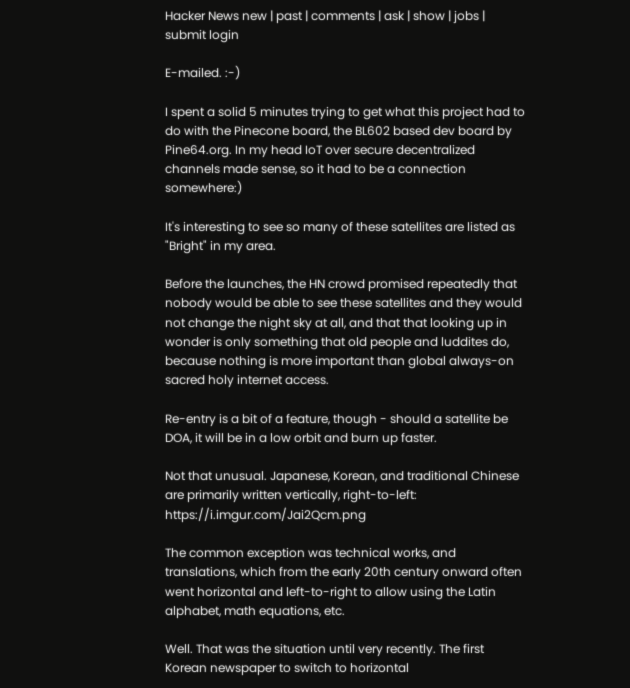Hacker News new | past | comments | ask | show | jobs | submit login

E-mailed. :-)

I spent a solid 5 minutes trying to get what this project had to do with the Pinecone board, the BL602 based dev board by Pine64.org. In my head IoT over secure decentralized channels made sense, so it had to be a connection somewhere:)

It's interesting to see so many of these satellites are listed as "Bright" in my area.

Before the launches, the HN crowd promised repeatedly that nobody would be able to see these satellites and they would not change the night sky at all, and that that looking up in wonder is only something that old people and luddites do, because nothing is more important than global always-on sacred holy internet access.

Re-entry is a bit of a feature, though - should a satellite be DOA, it will be in a low orbit and burn up faster.

Not that unusual. Japanese, Korean, and traditional Chinese are primarily written vertically, right-to-left: https://i.imgur.com/Jai2Qcm.png

The common exception was technical works, and translations, which from the early 20th century onward often went horizontal and left-to-right to allow using the Latin alphabet, math equations, etc.

Well. That was the situation until very recently. The first Korean newspaper to switch to horizontal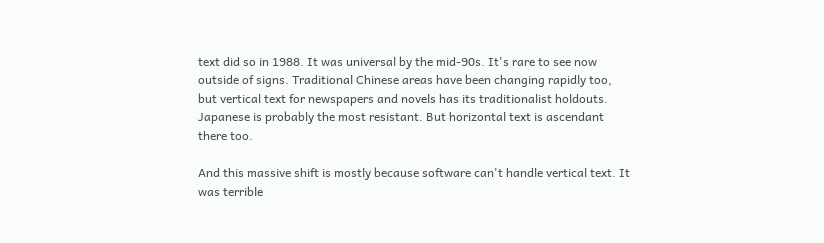text did so in 1988. It was universal by the mid-90s. It's rare to see now outside of signs. Traditional Chinese areas have been changing rapidly too, but vertical text for newspapers and novels has its traditionalist holdouts. Japanese is probably the most resistant. But horizontal text is ascendant there too.

And this massive shift is mostly because software can't handle vertical text. It was terrible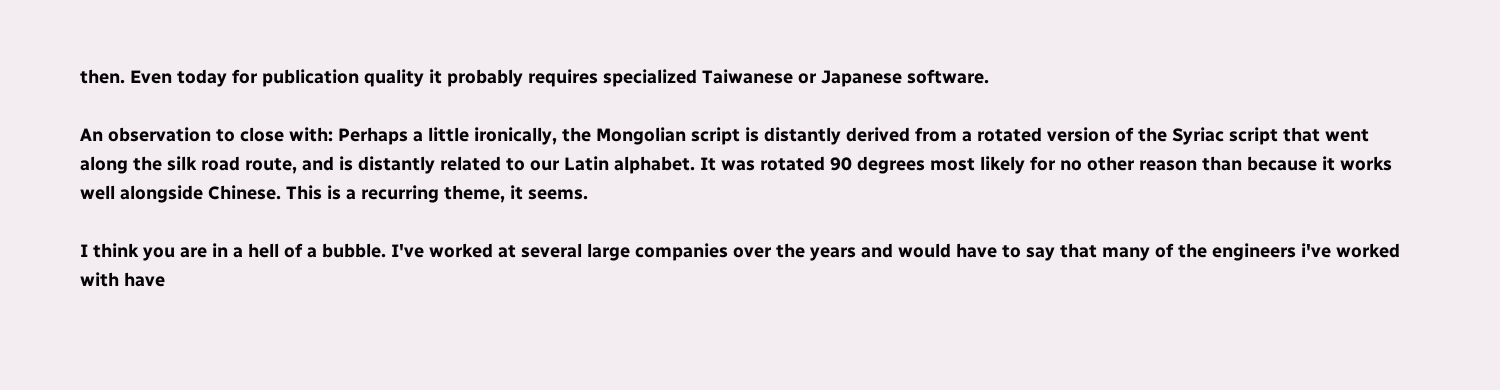then. Even today for publication quality it probably requires specialized Taiwanese or Japanese software.

An observation to close with: Perhaps a little ironically, the Mongolian script is distantly derived from a rotated version of the Syriac script that went along the silk road route, and is distantly related to our Latin alphabet. It was rotated 90 degrees most likely for no other reason than because it works well alongside Chinese. This is a recurring theme, it seems.

I think you are in a hell of a bubble. I've worked at several large companies over the years and would have to say that many of the engineers i've worked with have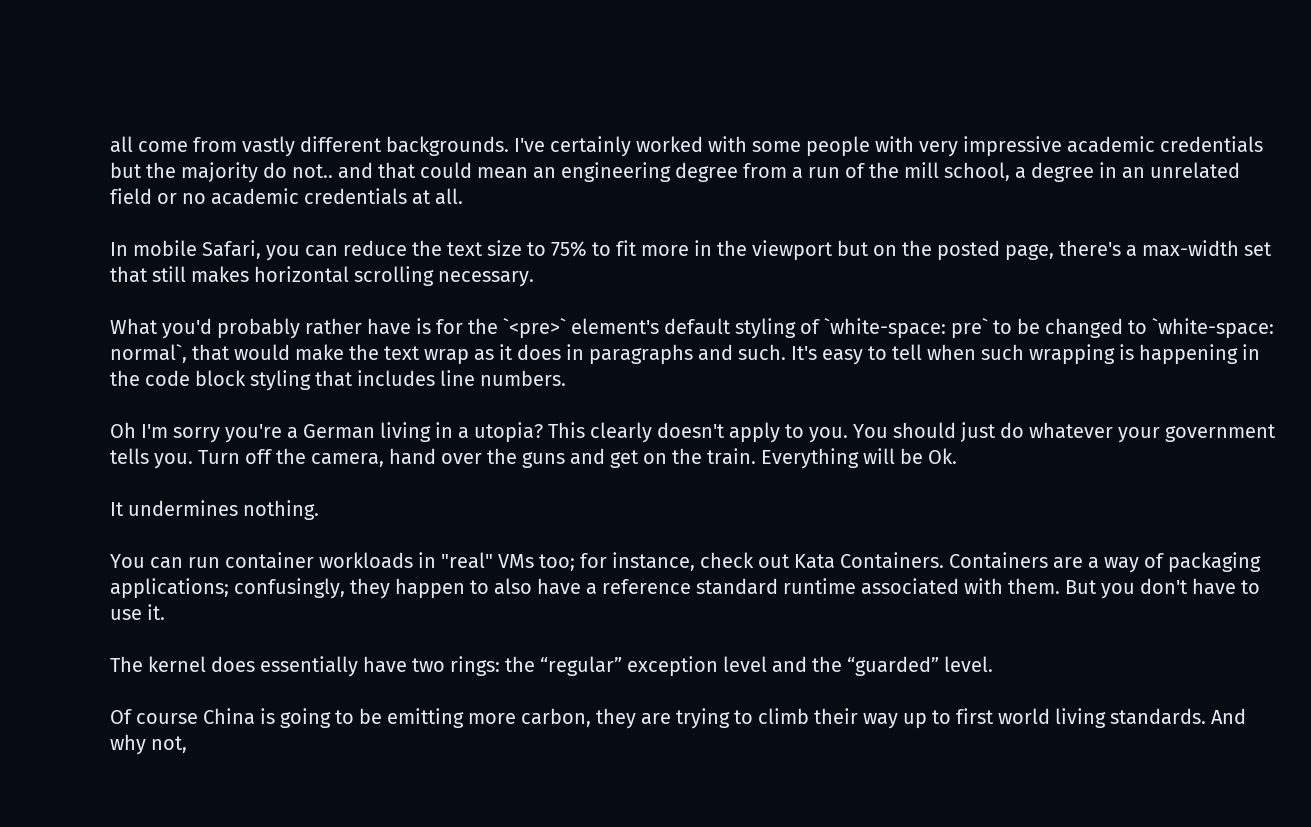all come from vastly different backgrounds. I've certainly worked with some people with very impressive academic credentials but the majority do not.. and that could mean an engineering degree from a run of the mill school, a degree in an unrelated field or no academic credentials at all.

In mobile Safari, you can reduce the text size to 75% to fit more in the viewport but on the posted page, there's a max-width set that still makes horizontal scrolling necessary.

What you'd probably rather have is for the `<pre>` element's default styling of `white-space: pre` to be changed to `white-space: normal`, that would make the text wrap as it does in paragraphs and such. It's easy to tell when such wrapping is happening in the code block styling that includes line numbers.

Oh I'm sorry you're a German living in a utopia? This clearly doesn't apply to you. You should just do whatever your government tells you. Turn off the camera, hand over the guns and get on the train. Everything will be Ok.

It undermines nothing.

You can run container workloads in "real" VMs too; for instance, check out Kata Containers. Containers are a way of packaging applications; confusingly, they happen to also have a reference standard runtime associated with them. But you don't have to use it.

The kernel does essentially have two rings: the “regular” exception level and the “guarded” level.

Of course China is going to be emitting more carbon, they are trying to climb their way up to first world living standards. And why not,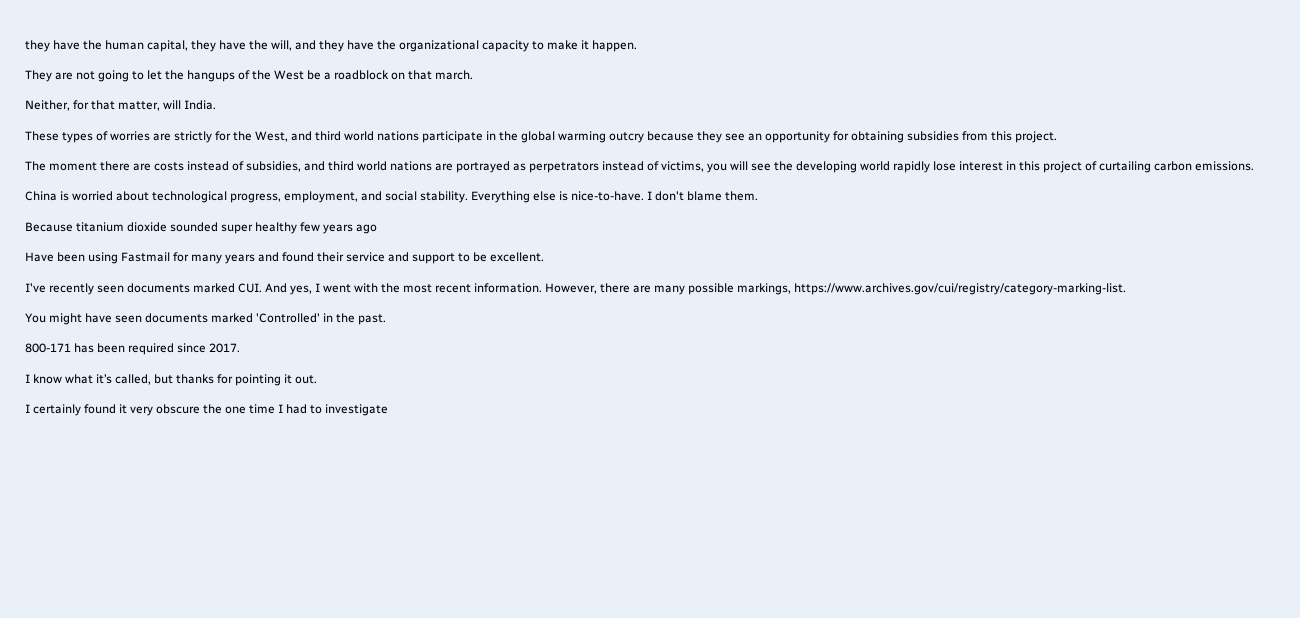they have the human capital, they have the will, and they have the organizational capacity to make it happen.

They are not going to let the hangups of the West be a roadblock on that march.

Neither, for that matter, will India.

These types of worries are strictly for the West, and third world nations participate in the global warming outcry because they see an opportunity for obtaining subsidies from this project.

The moment there are costs instead of subsidies, and third world nations are portrayed as perpetrators instead of victims, you will see the developing world rapidly lose interest in this project of curtailing carbon emissions.

China is worried about technological progress, employment, and social stability. Everything else is nice-to-have. I don't blame them.

Because titanium dioxide sounded super healthy few years ago

Have been using Fastmail for many years and found their service and support to be excellent.

I've recently seen documents marked CUI. And yes, I went with the most recent information. However, there are many possible markings, https://www.archives.gov/cui/registry/category-marking-list.

You might have seen documents marked 'Controlled' in the past.

800-171 has been required since 2017.

I know what it’s called, but thanks for pointing it out.

I certainly found it very obscure the one time I had to investigate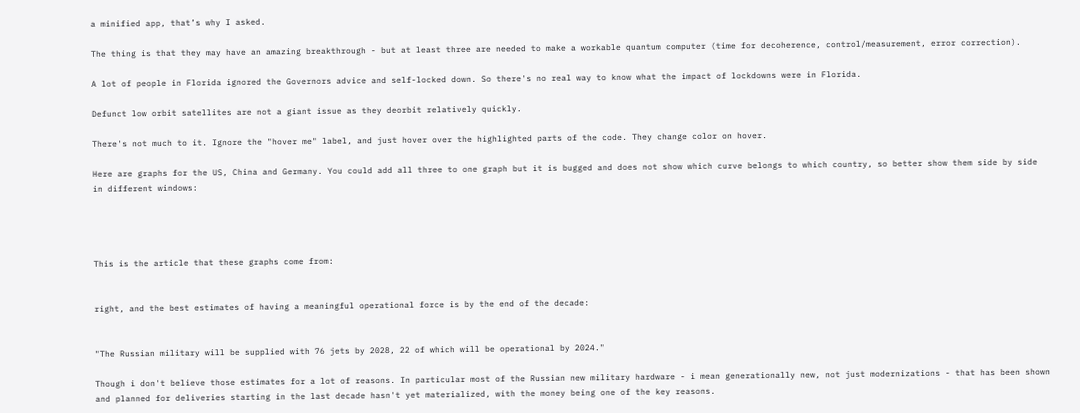a minified app, that’s why I asked.

The thing is that they may have an amazing breakthrough - but at least three are needed to make a workable quantum computer (time for decoherence, control/measurement, error correction).

A lot of people in Florida ignored the Governors advice and self-locked down. So there's no real way to know what the impact of lockdowns were in Florida.

Defunct low orbit satellites are not a giant issue as they deorbit relatively quickly.

There's not much to it. Ignore the "hover me" label, and just hover over the highlighted parts of the code. They change color on hover.

Here are graphs for the US, China and Germany. You could add all three to one graph but it is bugged and does not show which curve belongs to which country, so better show them side by side in different windows:




This is the article that these graphs come from:


right, and the best estimates of having a meaningful operational force is by the end of the decade:


"The Russian military will be supplied with 76 jets by 2028, 22 of which will be operational by 2024."

Though i don't believe those estimates for a lot of reasons. In particular most of the Russian new military hardware - i mean generationally new, not just modernizations - that has been shown and planned for deliveries starting in the last decade hasn't yet materialized, with the money being one of the key reasons.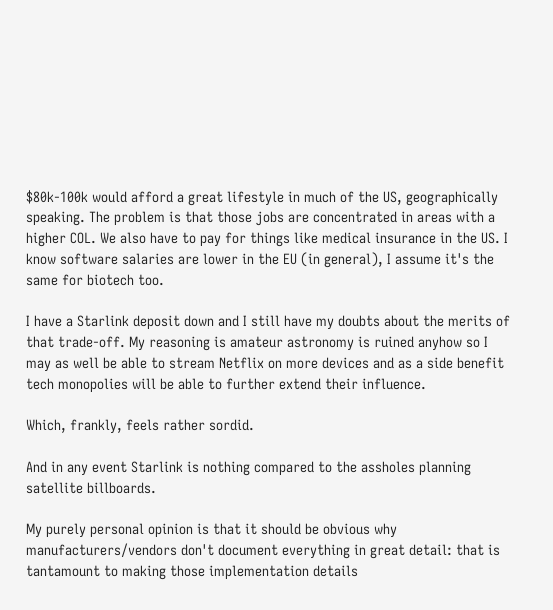$80k-100k would afford a great lifestyle in much of the US, geographically speaking. The problem is that those jobs are concentrated in areas with a higher COL. We also have to pay for things like medical insurance in the US. I know software salaries are lower in the EU (in general), I assume it's the same for biotech too.

I have a Starlink deposit down and I still have my doubts about the merits of that trade-off. My reasoning is amateur astronomy is ruined anyhow so I may as well be able to stream Netflix on more devices and as a side benefit tech monopolies will be able to further extend their influence.

Which, frankly, feels rather sordid.

And in any event Starlink is nothing compared to the assholes planning satellite billboards.

My purely personal opinion is that it should be obvious why manufacturers/vendors don't document everything in great detail: that is tantamount to making those implementation details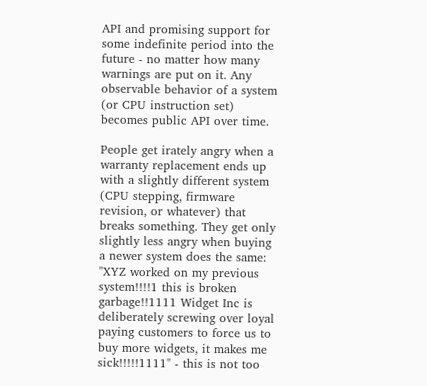API and promising support for some indefinite period into the future - no matter how many warnings are put on it. Any observable behavior of a system (or CPU instruction set) becomes public API over time.

People get irately angry when a warranty replacement ends up with a slightly different system (CPU stepping, firmware revision, or whatever) that breaks something. They get only slightly less angry when buying a newer system does the same: "XYZ worked on my previous system!!!!1 this is broken garbage!!1111 Widget Inc is deliberately screwing over loyal paying customers to force us to buy more widgets, it makes me sick!!!!!1111" - this is not too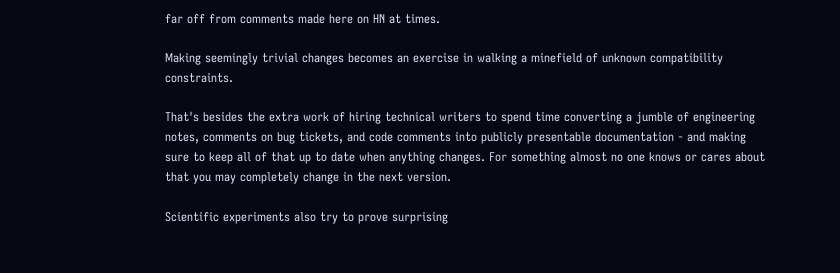far off from comments made here on HN at times.

Making seemingly trivial changes becomes an exercise in walking a minefield of unknown compatibility constraints.

That's besides the extra work of hiring technical writers to spend time converting a jumble of engineering notes, comments on bug tickets, and code comments into publicly presentable documentation - and making sure to keep all of that up to date when anything changes. For something almost no one knows or cares about that you may completely change in the next version.

Scientific experiments also try to prove surprising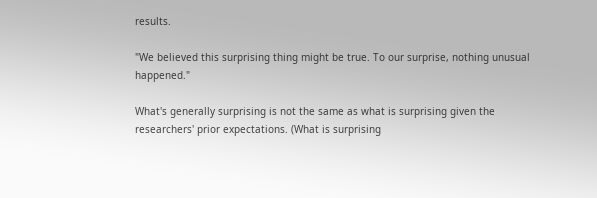results.

"We believed this surprising thing might be true. To our surprise, nothing unusual happened."

What's generally surprising is not the same as what is surprising given the researchers' prior expectations. (What is surprising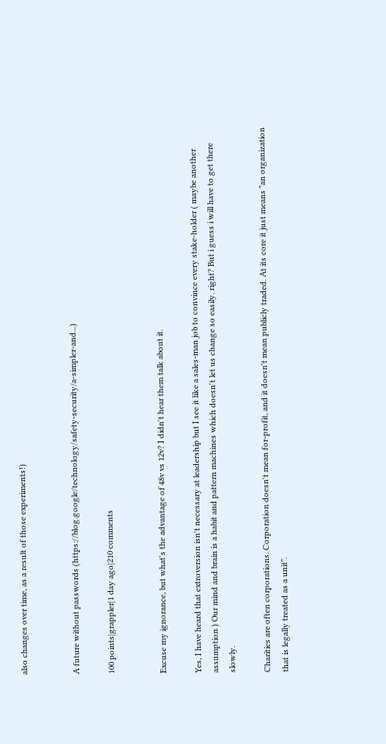also changes over time, as a result of those experiments!)


A future without passwords (https://blog.google/technology/safety-security/a-simpler-and...)

100 points|grappler|1 day ago|210 comments


Excuse my ignorance, but what's the advantage of 48v vs 12v? I didn't hear them talk about it.

Yes, I have heard that extroversion isn't necessary at leadership but I see it like a sales-man job to convince every stake-holder ( maybe another assumption ) Our mind and brain is a habit and pattern machines which doesn't let us change so easily. right? But i guess i will have to get there slowly.

Charities are often corporations. Corporation doesn't mean for-profit, and it doesn't mean publicly traded. At its core it just means "an organization that is legally treated as a unit".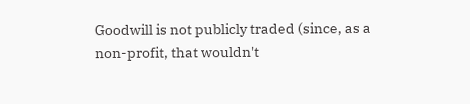Goodwill is not publicly traded (since, as a non-profit, that wouldn't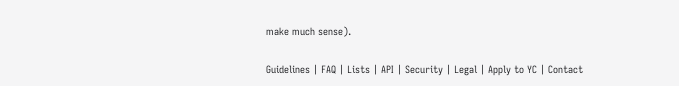make much sense).

Guidelines | FAQ | Lists | API | Security | Legal | Apply to YC | Contact